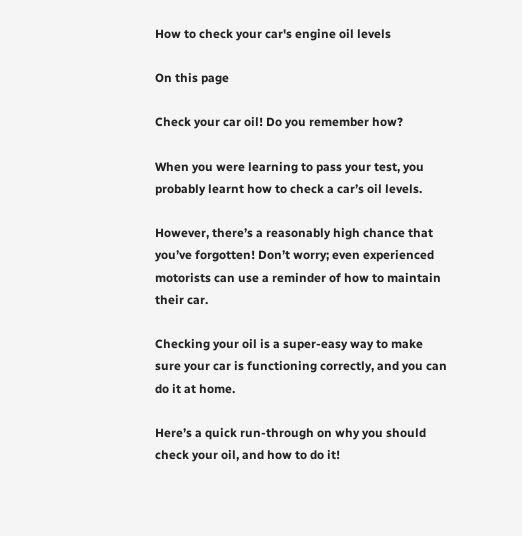How to check your car's engine oil levels

On this page

Check your car oil! Do you remember how?

When you were learning to pass your test, you probably learnt how to check a car’s oil levels.

However, there’s a reasonably high chance that you’ve forgotten! Don’t worry; even experienced motorists can use a reminder of how to maintain their car.

Checking your oil is a super-easy way to make sure your car is functioning correctly, and you can do it at home.

Here’s a quick run-through on why you should check your oil, and how to do it!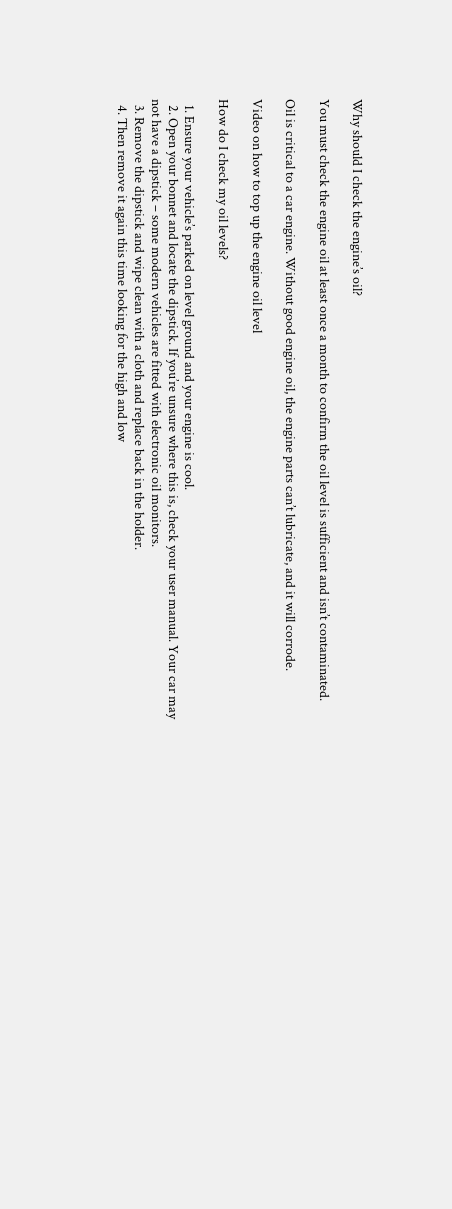Why should I check the engine’s oil?

You must check the engine oil at least once a month to confirm the oil level is sufficient and isn’t contaminated.

Oil is critical to a car engine. Without good engine oil, the engine parts can’t lubricate, and it will corrode.

Video on how to top up the engine oil level

How do I check my oil levels?

  1. Ensure your vehicle’s parked on level ground and your engine is cool.
  2. Open your bonnet and locate the dipstick. If you’re unsure where this is, check your user manual. Your car may not have a dipstick – some modern vehicles are fitted with electronic oil monitors.
  3. Remove the dipstick and wipe clean with a cloth and replace back in the holder.
  4. Then remove it again this time looking for the high and low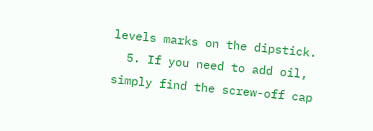levels marks on the dipstick.
  5. If you need to add oil, simply find the screw-off cap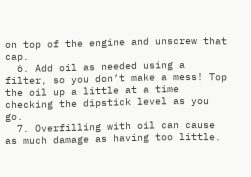on top of the engine and unscrew that cap.
  6. Add oil as needed using a filter, so you don’t make a mess! Top the oil up a little at a time checking the dipstick level as you go.
  7. Overfilling with oil can cause as much damage as having too little.